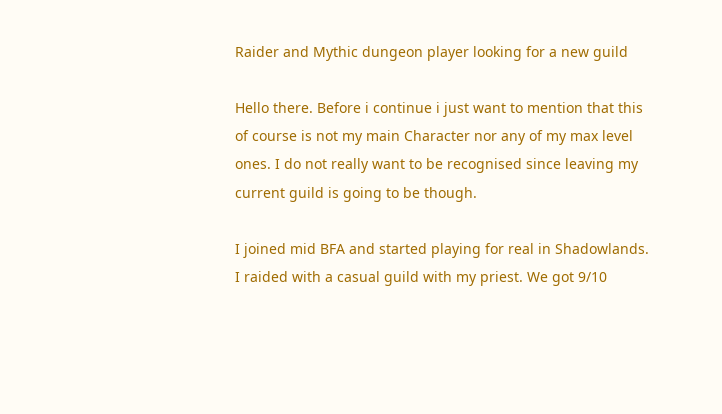Raider and Mythic dungeon player looking for a new guild

Hello there. Before i continue i just want to mention that this of course is not my main Character nor any of my max level ones. I do not really want to be recognised since leaving my current guild is going to be though.

I joined mid BFA and started playing for real in Shadowlands. I raided with a casual guild with my priest. We got 9/10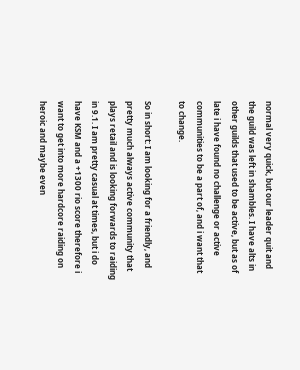normal very quick, but our leader quit and the guild was left in shambles. I have alts in other guilds that used to be active, but as of late i have found no challenge or active communities to be a part of, and i want that to change.

So in short: I am looking for a friendly, and pretty much always active community that plays retail and is looking forwards to raiding in 9.1. I am pretty casual at times, but i do have KSM and a +1300 rio score therefore i want to get into more hardcore raiding on heroic and maybe even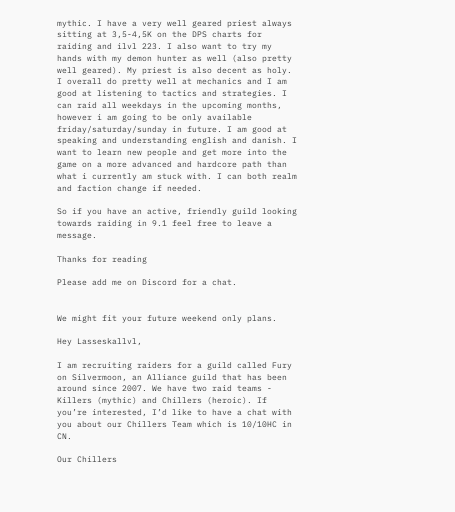mythic. I have a very well geared priest always sitting at 3,5-4,5K on the DPS charts for raiding and ilvl 223. I also want to try my hands with my demon hunter as well (also pretty well geared). My priest is also decent as holy. I overall do pretty well at mechanics and I am good at listening to tactics and strategies. I can raid all weekdays in the upcoming months, however i am going to be only available friday/saturday/sunday in future. I am good at speaking and understanding english and danish. I want to learn new people and get more into the game on a more advanced and hardcore path than what i currently am stuck with. I can both realm and faction change if needed.

So if you have an active, friendly guild looking towards raiding in 9.1 feel free to leave a message.

Thanks for reading

Please add me on Discord for a chat.


We might fit your future weekend only plans.

Hey Lasseskallvl,

I am recruiting raiders for a guild called Fury on Silvermoon, an Alliance guild that has been around since 2007. We have two raid teams - Killers (mythic) and Chillers (heroic). If you’re interested, I’d like to have a chat with you about our Chillers Team which is 10/10HC in CN.

Our Chillers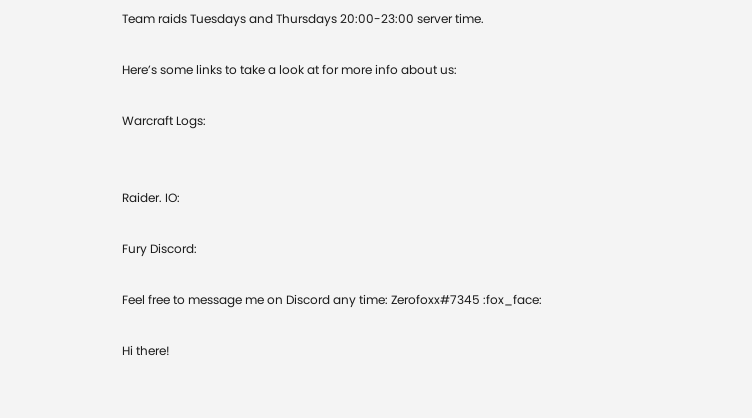Team raids Tuesdays and Thursdays 20:00-23:00 server time.

Here’s some links to take a look at for more info about us:

Warcraft Logs:


Raider. IO:

Fury Discord:

Feel free to message me on Discord any time: Zerofoxx#7345 :fox_face:

Hi there!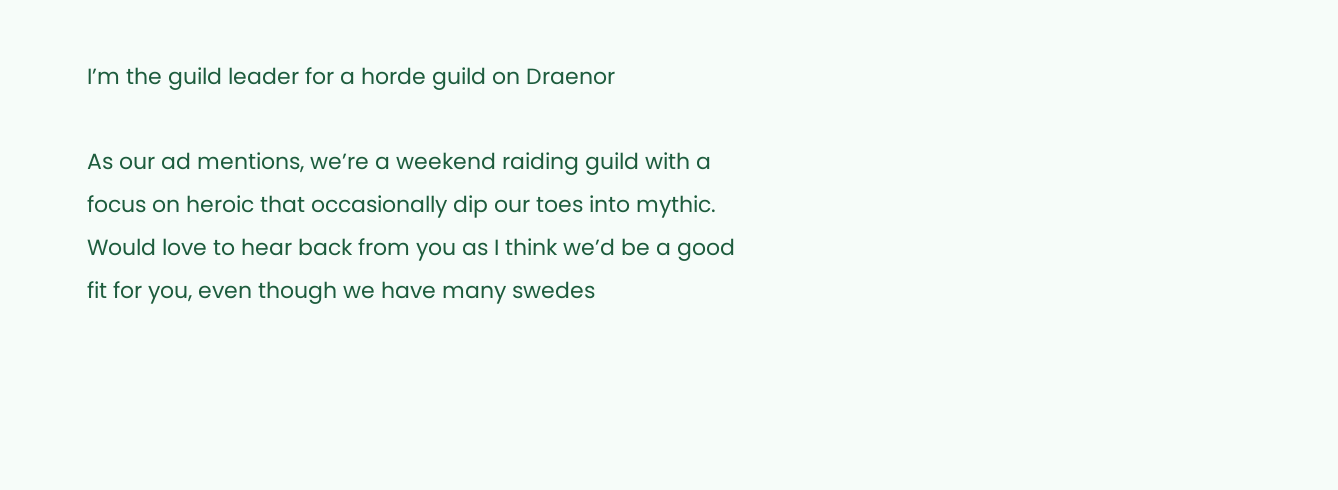I’m the guild leader for a horde guild on Draenor

As our ad mentions, we’re a weekend raiding guild with a focus on heroic that occasionally dip our toes into mythic.
Would love to hear back from you as I think we’d be a good fit for you, even though we have many swedes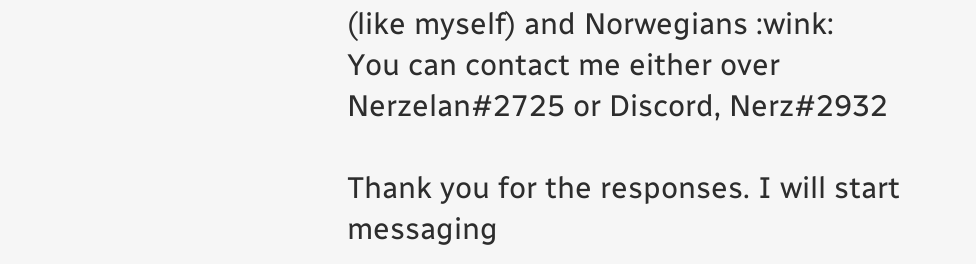(like myself) and Norwegians :wink:
You can contact me either over Nerzelan#2725 or Discord, Nerz#2932

Thank you for the responses. I will start messaging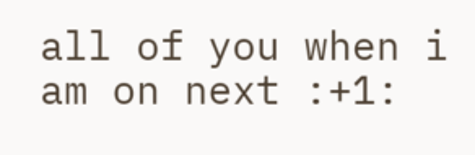all of you when i am on next :+1: